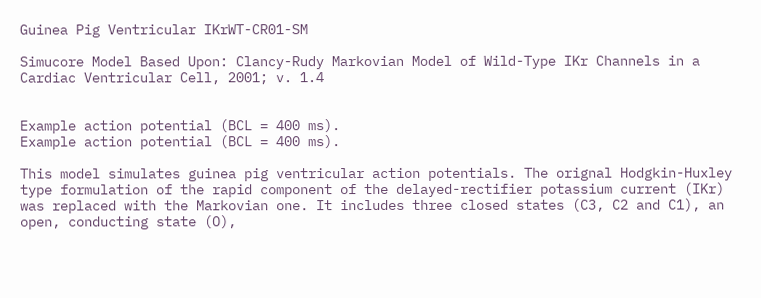Guinea Pig Ventricular IKrWT-CR01-SM

Simucore Model Based Upon: Clancy-Rudy Markovian Model of Wild-Type IKr Channels in a Cardiac Ventricular Cell, 2001; v. 1.4


Example action potential (BCL = 400 ms).
Example action potential (BCL = 400 ms).

This model simulates guinea pig ventricular action potentials. The orignal Hodgkin-Huxley type formulation of the rapid component of the delayed-rectifier potassium current (IKr) was replaced with the Markovian one. It includes three closed states (C3, C2 and C1), an open, conducting state (O),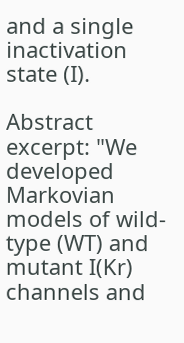and a single inactivation state (I).

Abstract excerpt: "We developed Markovian models of wild-type (WT) and mutant I(Kr) channels and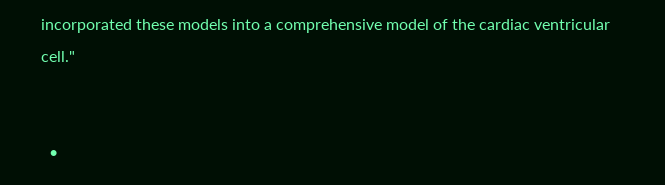incorporated these models into a comprehensive model of the cardiac ventricular cell."


  •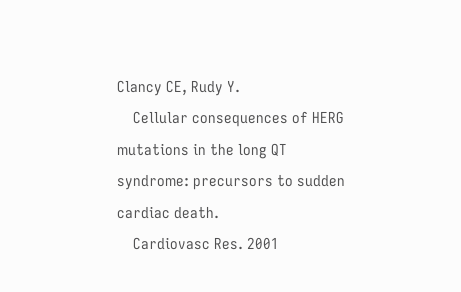Clancy CE, Rudy Y.
    Cellular consequences of HERG mutations in the long QT syndrome: precursors to sudden cardiac death.
    Cardiovasc Res. 2001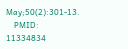May;50(2):301-13.
    PMID: 11334834